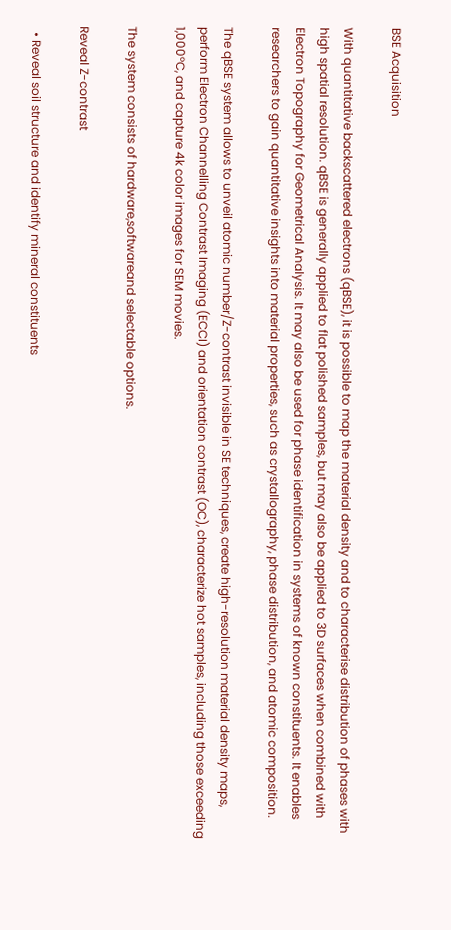BSE Acquisition

With quantitative backscattered electrons (qBSE), it is possible to map the material density and to characterise distribution of phases with high spatial resolution. qBSE is generally applied to flat polished samples, but may also be applied to 3D surfaces when combined with Electron Topography for Geometrical Analysis. It may also be used for phase identification in systems of known constituents. It enables researchers to gain quantitative insights into material properties, such as crystallography, phase distribution, and atomic composition.

The qBSE system allows to unveil atomic number/Z-contrast invisible in SE techniques, create high-resolution material density maps, perform Electron Channelling Contrast Imaging (ECCI) and orientation contrast (OC), characterize hot samples, including those exceeding 1,000ºC, and capture 4k color images for SEM movies.

The system consists of hardware,softwareand selectable options.

Reveal Z-contrast

  • Reveal soil structure and identify mineral constituents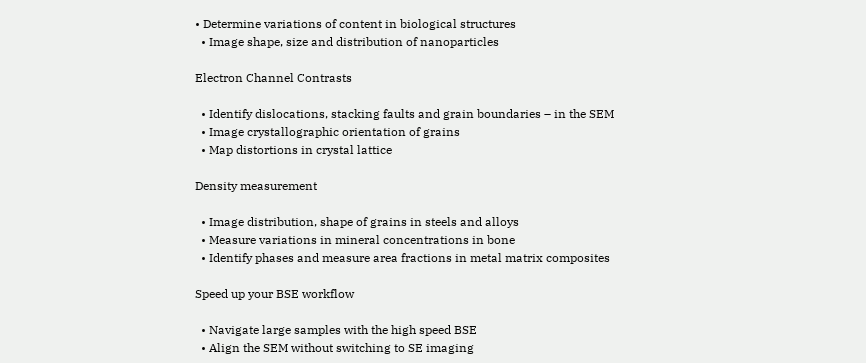• Determine variations of content in biological structures
  • Image shape, size and distribution of nanoparticles

Electron Channel Contrasts

  • Identify dislocations, stacking faults and grain boundaries – in the SEM
  • Image crystallographic orientation of grains
  • Map distortions in crystal lattice

Density measurement

  • Image distribution, shape of grains in steels and alloys
  • Measure variations in mineral concentrations in bone
  • Identify phases and measure area fractions in metal matrix composites

Speed up your BSE workflow

  • Navigate large samples with the high speed BSE
  • Align the SEM without switching to SE imaging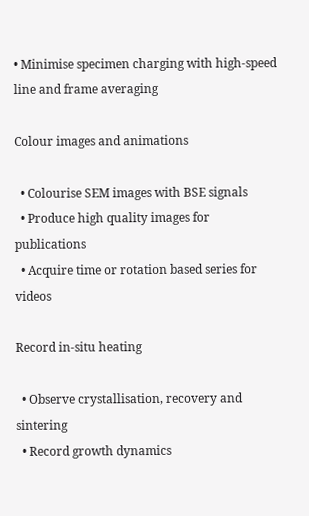• Minimise specimen charging with high-speed line and frame averaging

Colour images and animations

  • Colourise SEM images with BSE signals
  • Produce high quality images for publications
  • Acquire time or rotation based series for videos

Record in-situ heating

  • Observe crystallisation, recovery and sintering
  • Record growth dynamics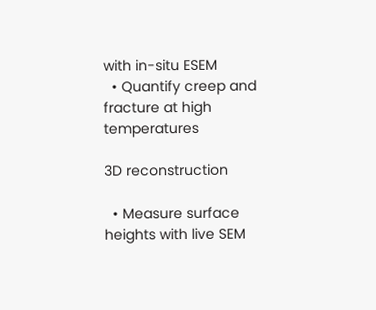with in-situ ESEM
  • Quantify creep and fracture at high temperatures

3D reconstruction

  • Measure surface heights with live SEM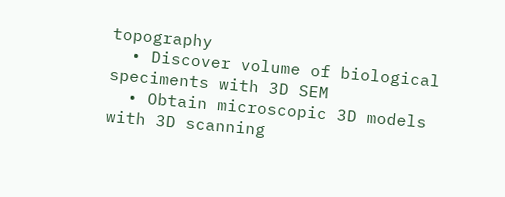topography
  • Discover volume of biological speciments with 3D SEM
  • Obtain microscopic 3D models with 3D scanning